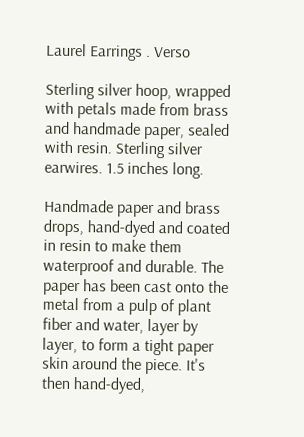Laurel Earrings . Verso

Sterling silver hoop, wrapped with petals made from brass and handmade paper, sealed with resin. Sterling silver earwires. 1.5 inches long.

Handmade paper and brass drops, hand-dyed and coated in resin to make them waterproof and durable. The paper has been cast onto the metal from a pulp of plant fiber and water, layer by layer, to form a tight paper skin around the piece. It's then hand-dyed,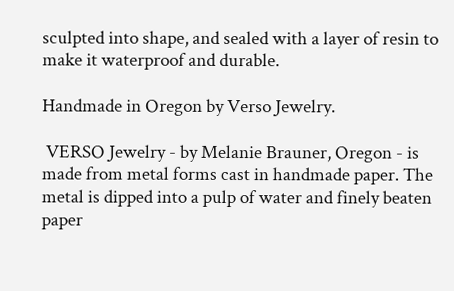sculpted into shape, and sealed with a layer of resin to make it waterproof and durable.

Handmade in Oregon by Verso Jewelry.

 VERSO Jewelry - by Melanie Brauner, Oregon - is made from metal forms cast in handmade paper. The metal is dipped into a pulp of water and finely beaten paper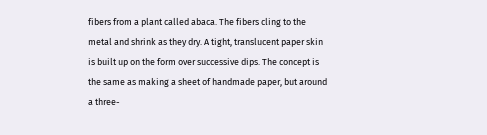fibers from a plant called abaca. The fibers cling to the metal and shrink as they dry. A tight, translucent paper skin is built up on the form over successive dips. The concept is the same as making a sheet of handmade paper, but around a three-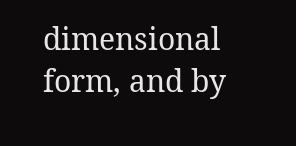dimensional form, and by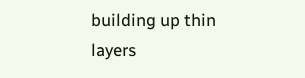building up thin layers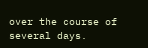over the course of several days.